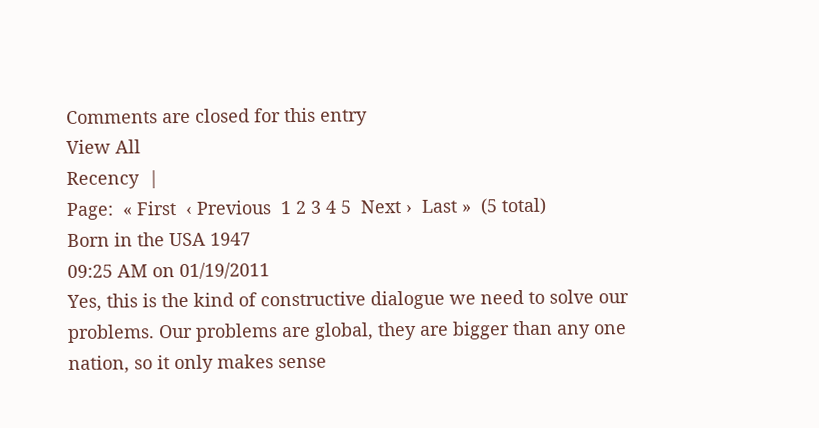Comments are closed for this entry
View All
Recency  |
Page:  « First  ‹ Previous  1 2 3 4 5  Next ›  Last »  (5 total)
Born in the USA 1947
09:25 AM on 01/19/2011
Yes, this is the kind of constructive dialogue we need to solve our problems. Our problems are global, they are bigger than any one nation, so it only makes sense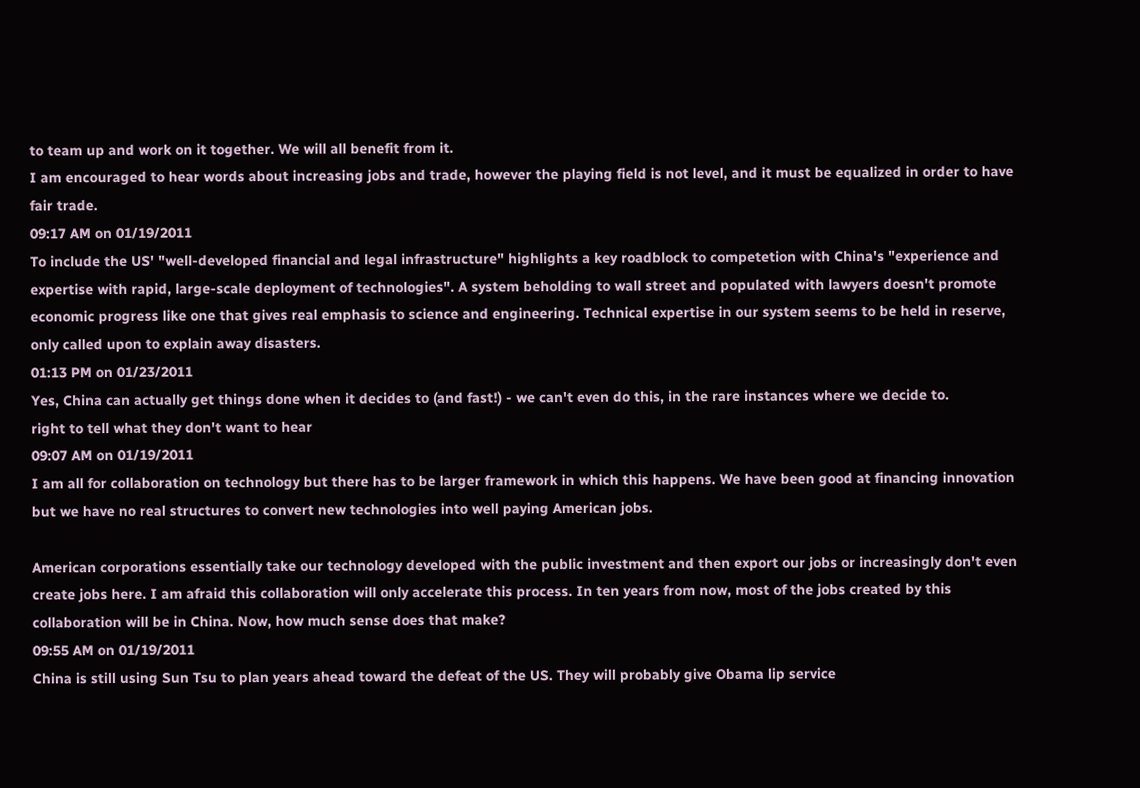to team up and work on it together. We will all benefit from it.
I am encouraged to hear words about increasing jobs and trade, however the playing field is not level, and it must be equalized in order to have fair trade.
09:17 AM on 01/19/2011
To include the US' "well-developed financial and legal infrastructure" highlights a key roadblock to competetion with China's "experience and expertise with rapid, large-scale deployment of technologies". A system beholding to wall street and populated with lawyers doesn't promote economic progress like one that gives real emphasis to science and engineering. Technical expertise in our system seems to be held in reserve, only called upon to explain away disasters.
01:13 PM on 01/23/2011
Yes, China can actually get things done when it decides to (and fast!) - we can't even do this, in the rare instances where we decide to.
right to tell what they don't want to hear
09:07 AM on 01/19/2011
I am all for collaboration on technology but there has to be larger framework in which this happens. We have been good at financing innovation but we have no real structures to convert new technologies into well paying American jobs.

American corporations essentially take our technology developed with the public investment and then export our jobs or increasingly don't even create jobs here. I am afraid this collaboration will only accelerate this process. In ten years from now, most of the jobs created by this collaboration will be in China. Now, how much sense does that make?
09:55 AM on 01/19/2011
China is still using Sun Tsu to plan years ahead toward the defeat of the US. They will probably give Obama lip service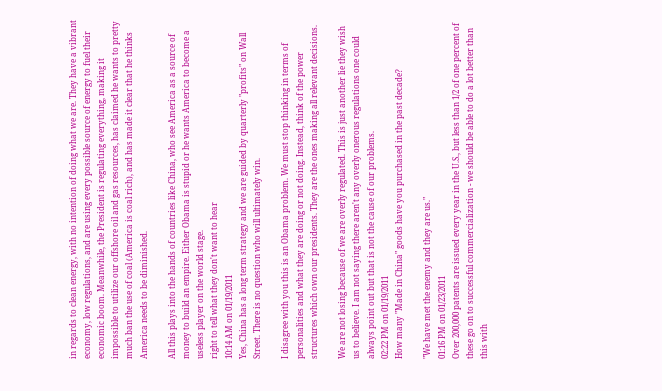in regards to clean energy, with no intention of doing what we are. They have a vibrant economy, low regulations, and are using every possible source of energy to fuel their economic boom. Meanwhile, the President is regulating everything, making it impossible to utilize our offshore oil and gas resources, has claimed he wants to pretty much ban the use of coal (America is coal rich), and has made it clear that he thinks America needs to be diminished.

All this plays into the hands of countries like China, who see America as a source of money to build an empire. Either Obama is stupid or he wants America to become a useless player on the world stage.
right to tell what they don't want to hear
10:14 AM on 01/19/2011
Yes, China has a long term strategy and we are guided by quarterly "profits" on Wall Street. There is no question who will ultimately win.

I disagree with you this is an Obama problem. We must stop thinking in terms of personalities and what they are doing or not doing. Instead, think of the power structures which own our presidents. They are the ones making all relevant decisions.

We are not losing because of we are overly regulated. This is just another lie they wish us to believe. I am not saying there aren't any overly onerous regulations one could always point out but that is not the cause of our problems.
02:22 PM on 01/19/2011
How many "Made in China" goods have you purchased in the past decade?

"We have met the enemy and they are us."
01:16 PM on 01/23/2011
Over 200,000 patents are issued every year in the U.S., but less than 1/2 of one percent of these go on to successful commercialization - we should be able to do a lot better than this with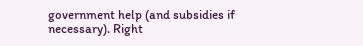government help (and subsidies if necessary). Right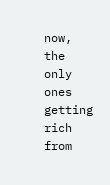now, the only ones getting rich from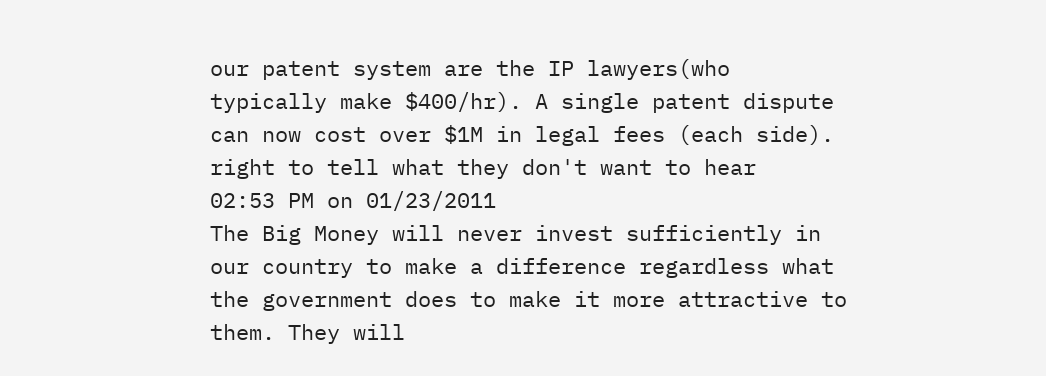our patent system are the IP lawyers(who typically make $400/hr). A single patent dispute can now cost over $1M in legal fees (each side).
right to tell what they don't want to hear
02:53 PM on 01/23/2011
The Big Money will never invest sufficiently in our country to make a difference regardless what the government does to make it more attractive to them. They will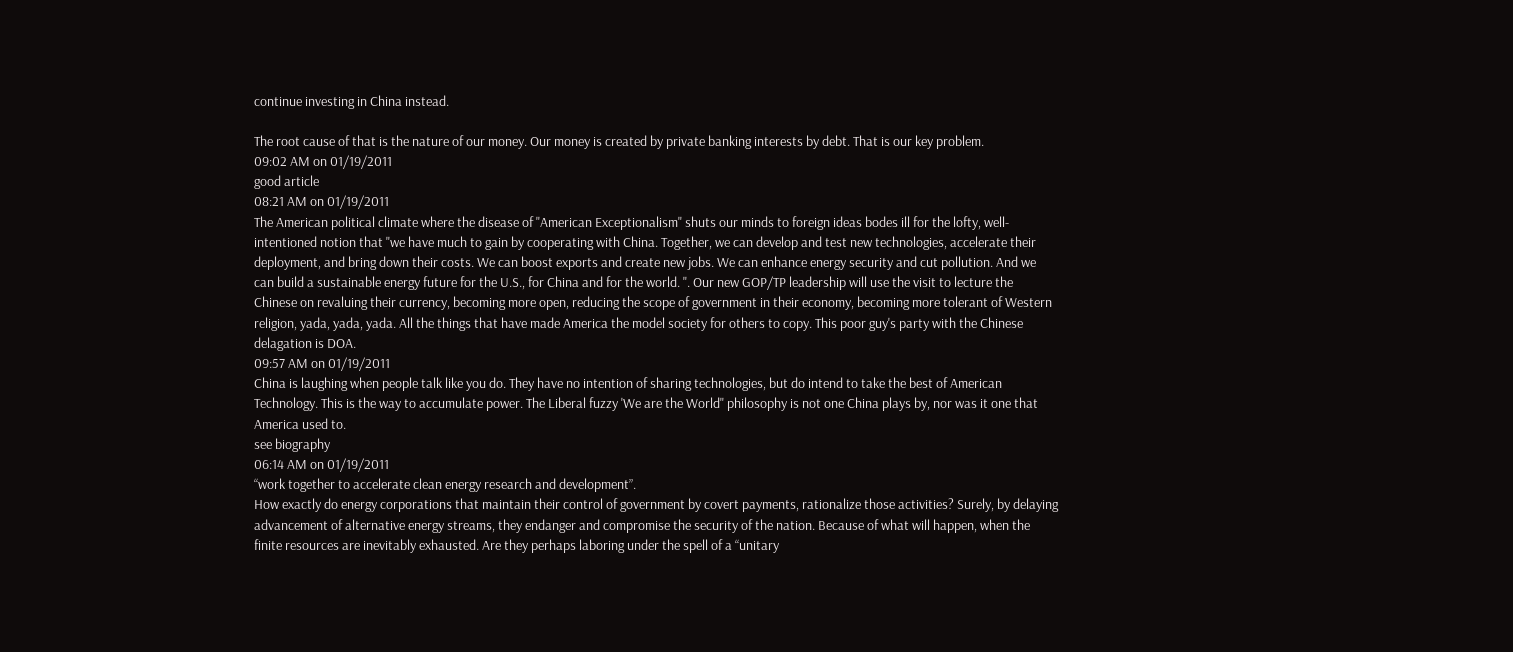continue investing in China instead.

The root cause of that is the nature of our money. Our money is created by private banking interests by debt. That is our key problem.
09:02 AM on 01/19/2011
good article
08:21 AM on 01/19/2011
The American political climate where the disease of "American Exceptionalism" shuts our minds to foreign ideas bodes ill for the lofty, well-intentioned notion that "we have much to gain by cooperating with China. Together, we can develop and test new technologies, accelerate their deployment, and bring down their costs. We can boost exports and create new jobs. We can enhance energy security and cut pollution. And we can build a sustainable energy future for the U.S., for China and for the world. ". Our new GOP/TP leadership will use the visit to lecture the Chinese on revaluing their currency, becoming more open, reducing the scope of government in their economy, becoming more tolerant of Western religion, yada, yada, yada. All the things that have made America the model society for others to copy. This poor guy's party with the Chinese delagation is DOA.
09:57 AM on 01/19/2011
China is laughing when people talk like you do. They have no intention of sharing technologies, but do intend to take the best of American Technology. This is the way to accumulate power. The Liberal fuzzy 'We are the World" philosophy is not one China plays by, nor was it one that America used to.
see biography
06:14 AM on 01/19/2011
“work together to accelerate clean energy research and development”.
How exactly do energy corporations that maintain their control of government by covert payments, rationalize those activities? Surely, by delaying advancement of alternative energy streams, they endanger and compromise the security of the nation. Because of what will happen, when the finite resources are inevitably exhausted. Are they perhaps laboring under the spell of a “unitary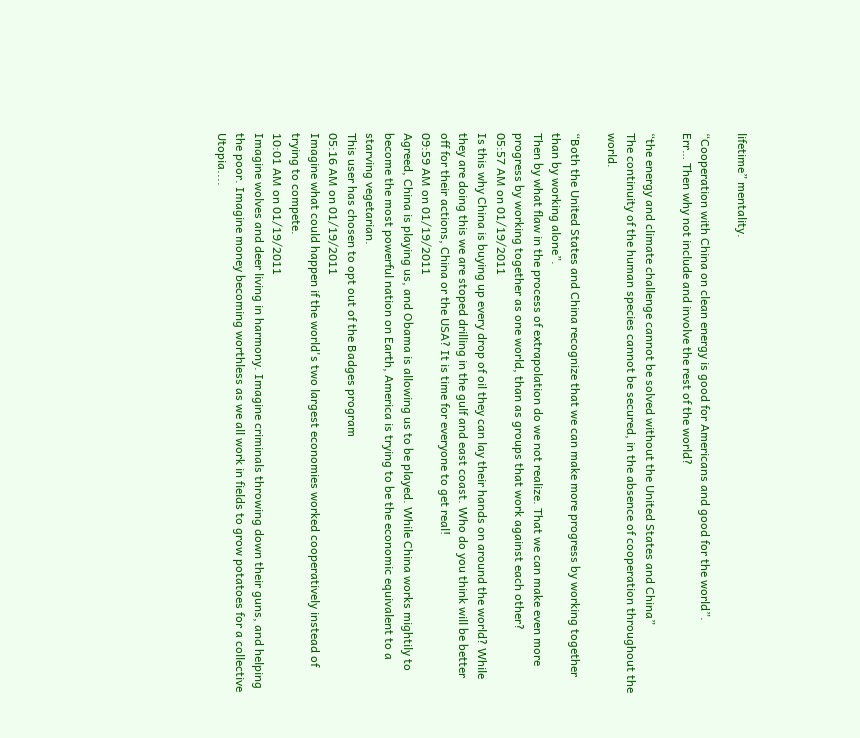lifetime” mentality.

“Cooperation with China on clean energy is good for Americans and good for the world”.
Err… Then why not include and involve the rest of the world?

“the energy and climate challenge cannot be solved without the United States and China”
The continuity of the human species cannot be secured, in the absence of cooperation throughout the world.

“Both the United States and China recognize that we can make more progress by working together than by working alone”.
Then by what flaw in the process of extrapolation do we not realize. That we can make even more progress by working together as one world, than as groups that work against each other?
05:57 AM on 01/19/2011
Is this why China is buying up every drop of oil they can lay their hands on around the world? While they are doing this we are stoped drilling in the gulf and east coast. Who do you think will be better off for their actions, China or the USA? It is time for everyone to get real!
09:59 AM on 01/19/2011
Agreed, China is playing us, and Obama is allowing us to be played. While China works mightily to become the most powerful nation on Earth, America is trying to be the economic equivalent to a starving vegetarian.
This user has chosen to opt out of the Badges program
05:16 AM on 01/19/2011
Imagine what could happen if the world's two largest economies worked cooperatively instead of trying to compete.
10:01 AM on 01/19/2011
Imagine wolves and deer living in harmony. Imagine criminals throwing down their guns, and helping the poor. Imagine money becoming worthless as we all work in fields to grow potatoes for a collective Utopia....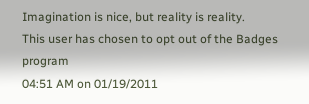Imagination is nice, but reality is reality.
This user has chosen to opt out of the Badges program
04:51 AM on 01/19/2011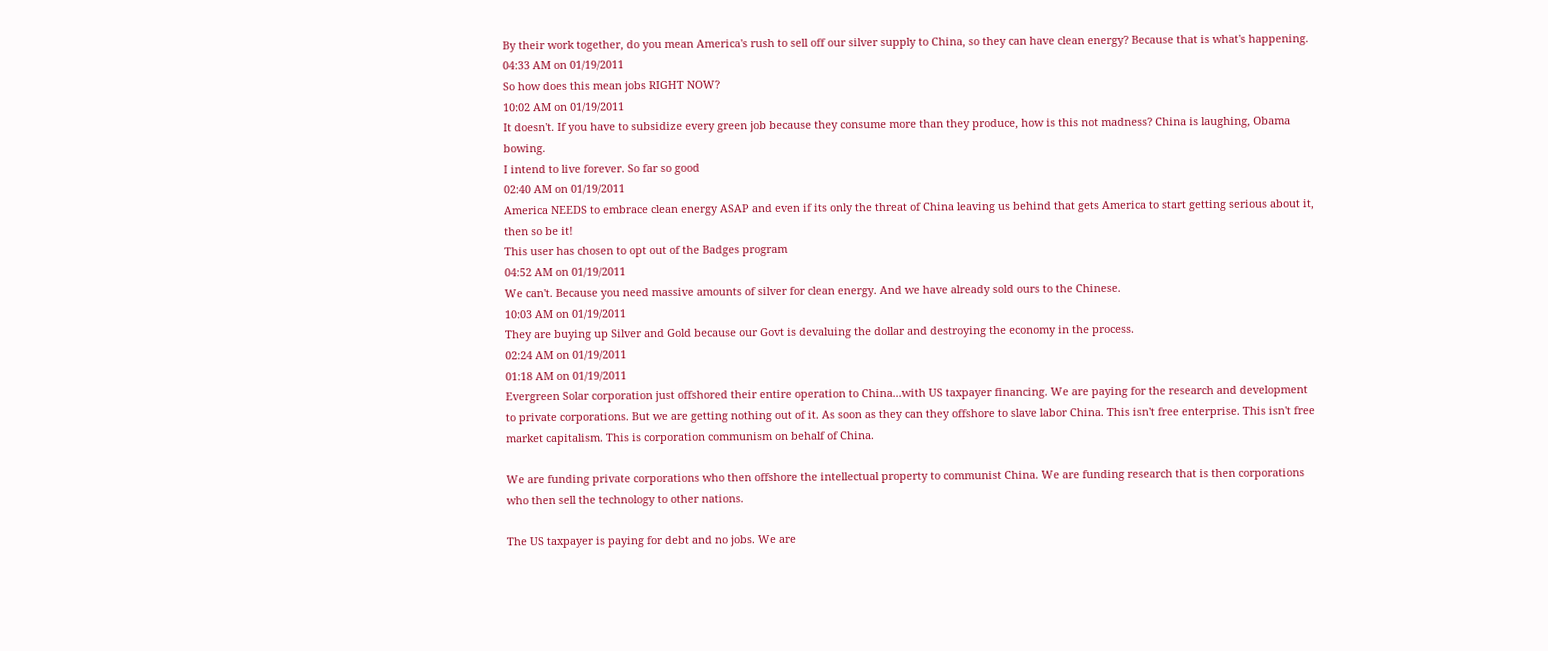By their work together, do you mean America's rush to sell off our silver supply to China, so they can have clean energy? Because that is what's happening.
04:33 AM on 01/19/2011
So how does this mean jobs RIGHT NOW?
10:02 AM on 01/19/2011
It doesn't. If you have to subsidize every green job because they consume more than they produce, how is this not madness? China is laughing, Obama bowing.
I intend to live forever. So far so good
02:40 AM on 01/19/2011
America NEEDS to embrace clean energy ASAP and even if its only the threat of China leaving us behind that gets America to start getting serious about it, then so be it!
This user has chosen to opt out of the Badges program
04:52 AM on 01/19/2011
We can't. Because you need massive amounts of silver for clean energy. And we have already sold ours to the Chinese.
10:03 AM on 01/19/2011
They are buying up Silver and Gold because our Govt is devaluing the dollar and destroying the economy in the process.
02:24 AM on 01/19/2011
01:18 AM on 01/19/2011
Evergreen Solar corporation just offshored their entire operation to China...with US taxpayer financing. We are paying for the research and development to private corporations. But we are getting nothing out of it. As soon as they can they offshore to slave labor China. This isn't free enterprise. This isn't free market capitalism. This is corporation communism on behalf of China.

We are funding private corporations who then offshore the intellectual property to communist China. We are funding research that is then corporations who then sell the technology to other nations.

The US taxpayer is paying for debt and no jobs. We are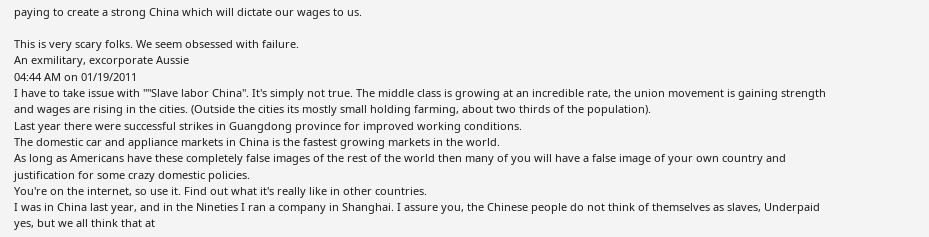paying to create a strong China which will dictate our wages to us.

This is very scary folks. We seem obsessed with failure.
An exmilitary, excorporate Aussie
04:44 AM on 01/19/2011
I have to take issue with ""Slave labor China". It's simply not true. The middle class is growing at an incredible rate, the union movement is gaining strength and wages are rising in the cities. (Outside the cities its mostly small holding farming, about two thirds of the population).
Last year there were successful strikes in Guangdong province for improved working conditions.
The domestic car and appliance markets in China is the fastest growing markets in the world.
As long as Americans have these completely false images of the rest of the world then many of you will have a false image of your own country and justification for some crazy domestic policies.
You're on the internet, so use it. Find out what it's really like in other countries.
I was in China last year, and in the Nineties I ran a company in Shanghai. I assure you, the Chinese people do not think of themselves as slaves, Underpaid yes, but we all think that at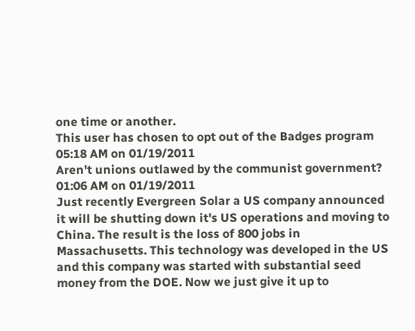one time or another.
This user has chosen to opt out of the Badges program
05:18 AM on 01/19/2011
Aren't unions outlawed by the communist government?
01:06 AM on 01/19/2011
Just recently Evergreen Solar a US company announced it will be shutting down it's US operations and moving to China. The result is the loss of 800 jobs in Massachusetts. This technology was developed in the US and this company was started with substantial seed money from the DOE. Now we just give it up to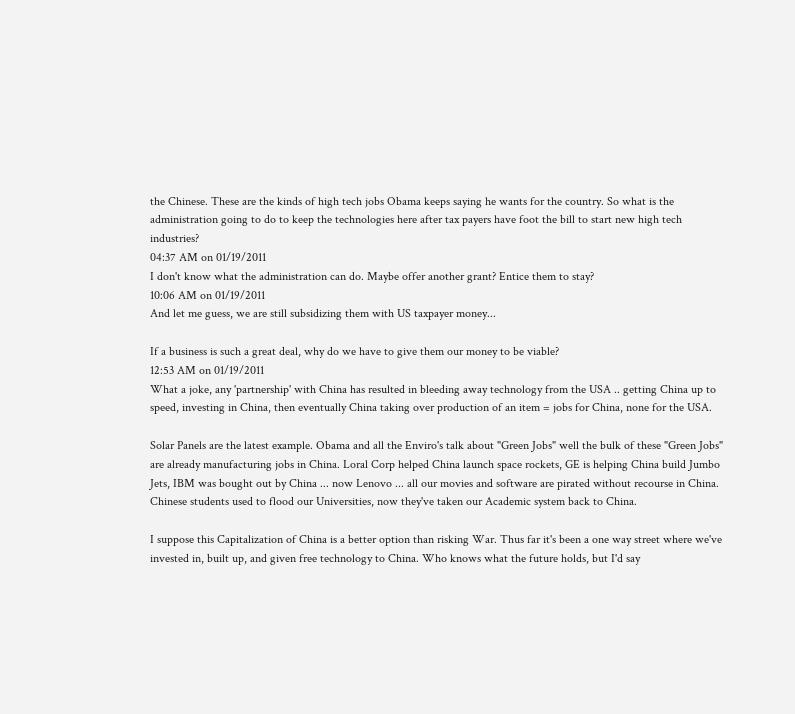the Chinese. These are the kinds of high tech jobs Obama keeps saying he wants for the country. So what is the administration going to do to keep the technologies here after tax payers have foot the bill to start new high tech industries?
04:37 AM on 01/19/2011
I don't know what the administration can do. Maybe offer another grant? Entice them to stay?
10:06 AM on 01/19/2011
And let me guess, we are still subsidizing them with US taxpayer money...

If a business is such a great deal, why do we have to give them our money to be viable?
12:53 AM on 01/19/2011
What a joke, any 'partnership' with China has resulted in bleeding away technology from the USA .. getting China up to speed, investing in China, then eventually China taking over production of an item = jobs for China, none for the USA.

Solar Panels are the latest example. Obama and all the Enviro's talk about "Green Jobs" well the bulk of these "Green Jobs" are already manufacturing jobs in China. Loral Corp helped China launch space rockets, GE is helping China build Jumbo Jets, IBM was bought out by China ... now Lenovo ... all our movies and software are pirated without recourse in China. Chinese students used to flood our Universities, now they've taken our Academic system back to China.

I suppose this Capitalization of China is a better option than risking War. Thus far it's been a one way street where we've invested in, built up, and given free technology to China. Who knows what the future holds, but I'd say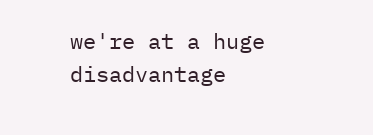we're at a huge disadvantage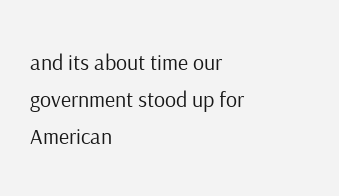and its about time our government stood up for American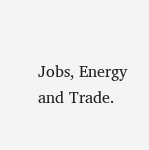Jobs, Energy and Trade.